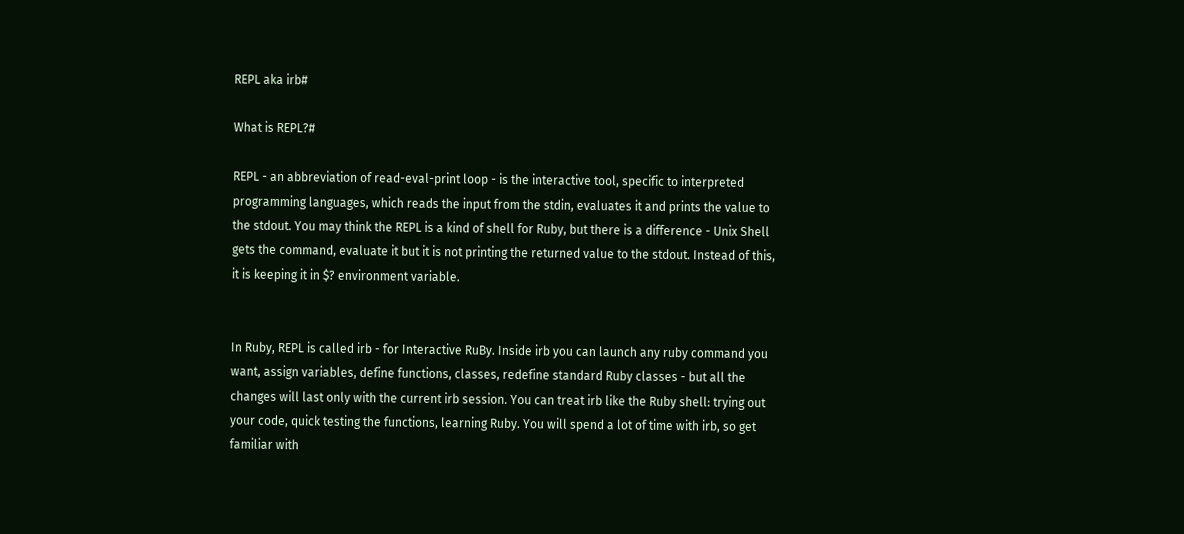REPL aka irb#

What is REPL?#

REPL - an abbreviation of read-eval-print loop - is the interactive tool, specific to interpreted programming languages, which reads the input from the stdin, evaluates it and prints the value to the stdout. You may think the REPL is a kind of shell for Ruby, but there is a difference - Unix Shell gets the command, evaluate it but it is not printing the returned value to the stdout. Instead of this, it is keeping it in $? environment variable.


In Ruby, REPL is called irb - for Interactive RuBy. Inside irb you can launch any ruby command you want, assign variables, define functions, classes, redefine standard Ruby classes - but all the changes will last only with the current irb session. You can treat irb like the Ruby shell: trying out your code, quick testing the functions, learning Ruby. You will spend a lot of time with irb, so get familiar with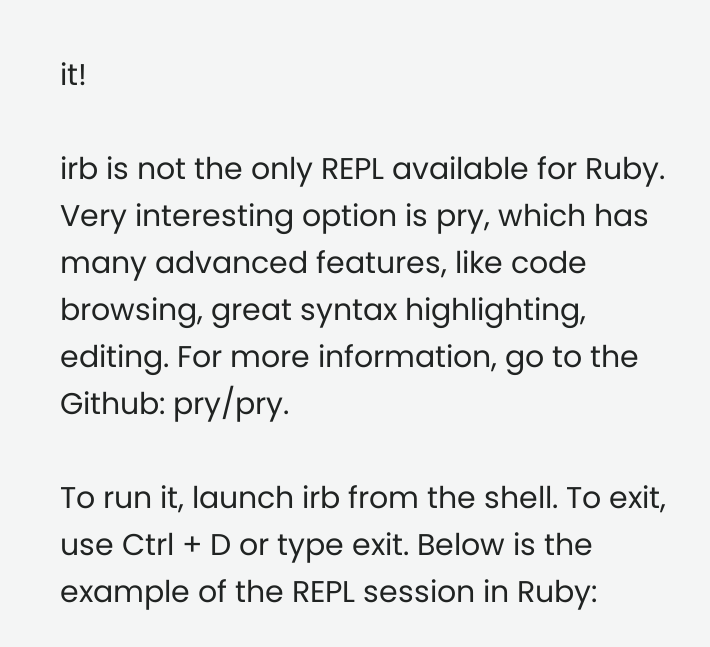it!

irb is not the only REPL available for Ruby. Very interesting option is pry, which has many advanced features, like code browsing, great syntax highlighting, editing. For more information, go to the Github: pry/pry.

To run it, launch irb from the shell. To exit, use Ctrl + D or type exit. Below is the example of the REPL session in Ruby: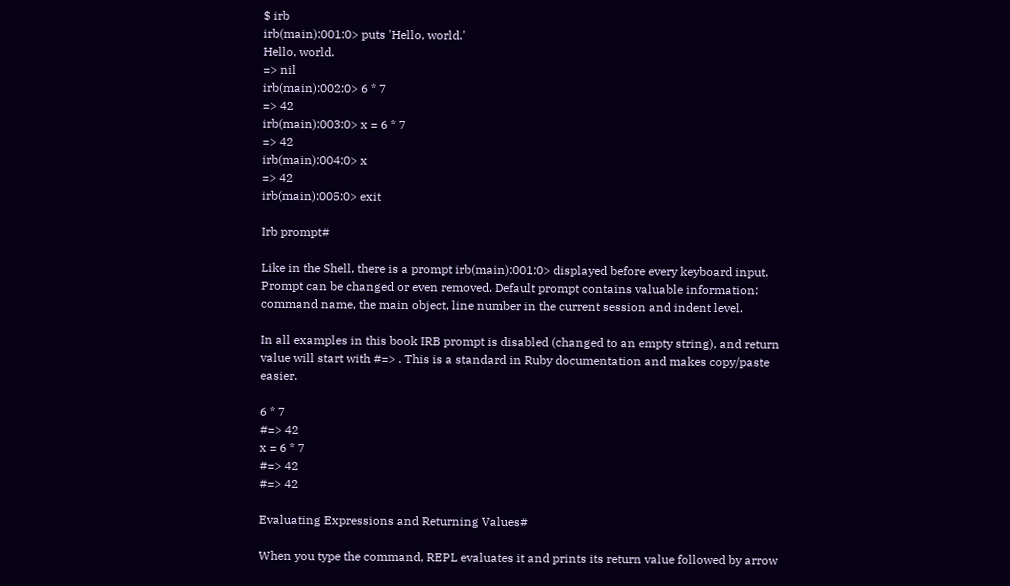$ irb
irb(main):001:0> puts 'Hello, world.'
Hello, world.
=> nil
irb(main):002:0> 6 * 7
=> 42
irb(main):003:0> x = 6 * 7
=> 42
irb(main):004:0> x
=> 42
irb(main):005:0> exit

Irb prompt#

Like in the Shell, there is a prompt irb(main):001:0> displayed before every keyboard input. Prompt can be changed or even removed. Default prompt contains valuable information: command name, the main object, line number in the current session and indent level.

In all examples in this book IRB prompt is disabled (changed to an empty string), and return value will start with #=> . This is a standard in Ruby documentation and makes copy/paste easier.

6 * 7
#=> 42
x = 6 * 7
#=> 42
#=> 42

Evaluating Expressions and Returning Values#

When you type the command, REPL evaluates it and prints its return value followed by arrow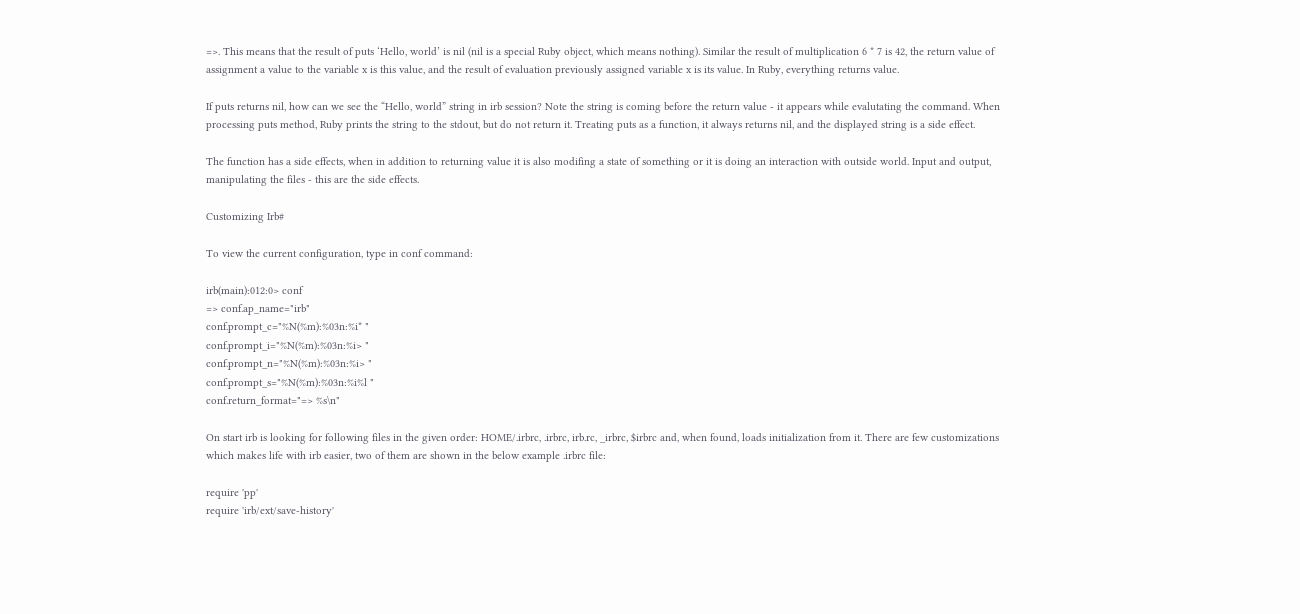=>. This means that the result of puts ‘Hello, world’ is nil (nil is a special Ruby object, which means nothing). Similar the result of multiplication 6 * 7 is 42, the return value of assignment a value to the variable x is this value, and the result of evaluation previously assigned variable x is its value. In Ruby, everything returns value.

If puts returns nil, how can we see the “Hello, world” string in irb session? Note the string is coming before the return value - it appears while evalutating the command. When processing puts method, Ruby prints the string to the stdout, but do not return it. Treating puts as a function, it always returns nil, and the displayed string is a side effect.

The function has a side effects, when in addition to returning value it is also modifing a state of something or it is doing an interaction with outside world. Input and output, manipulating the files - this are the side effects.

Customizing Irb#

To view the current configuration, type in conf command:

irb(main):012:0> conf
=> conf.ap_name="irb"
conf.prompt_c="%N(%m):%03n:%i* "
conf.prompt_i="%N(%m):%03n:%i> "
conf.prompt_n="%N(%m):%03n:%i> "
conf.prompt_s="%N(%m):%03n:%i%l "
conf.return_format="=> %s\n"

On start irb is looking for following files in the given order: HOME/.irbrc, .irbrc, irb.rc, _irbrc, $irbrc and, when found, loads initialization from it. There are few customizations which makes life with irb easier, two of them are shown in the below example .irbrc file:

require 'pp'
require 'irb/ext/save-history'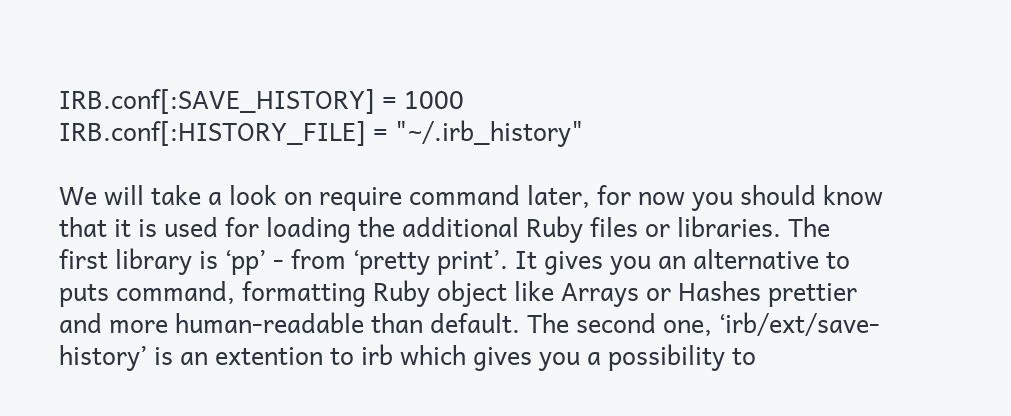IRB.conf[:SAVE_HISTORY] = 1000
IRB.conf[:HISTORY_FILE] = "~/.irb_history"

We will take a look on require command later, for now you should know that it is used for loading the additional Ruby files or libraries. The first library is ‘pp’ - from ‘pretty print’. It gives you an alternative to puts command, formatting Ruby object like Arrays or Hashes prettier and more human-readable than default. The second one, ‘irb/ext/save-history’ is an extention to irb which gives you a possibility to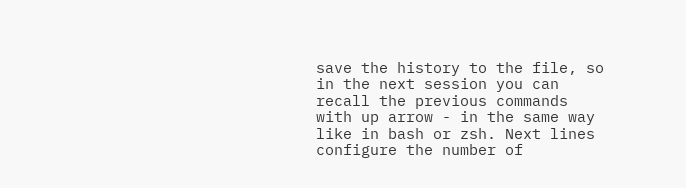save the history to the file, so in the next session you can recall the previous commands with up arrow - in the same way like in bash or zsh. Next lines configure the number of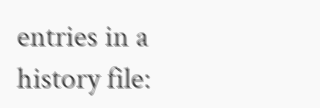entries in a history file: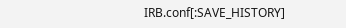IRB.conf[:SAVE_HISTORY]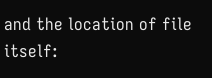and the location of file itself: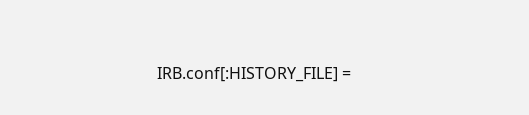IRB.conf[:HISTORY_FILE] =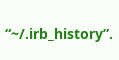“~/.irb_history”.